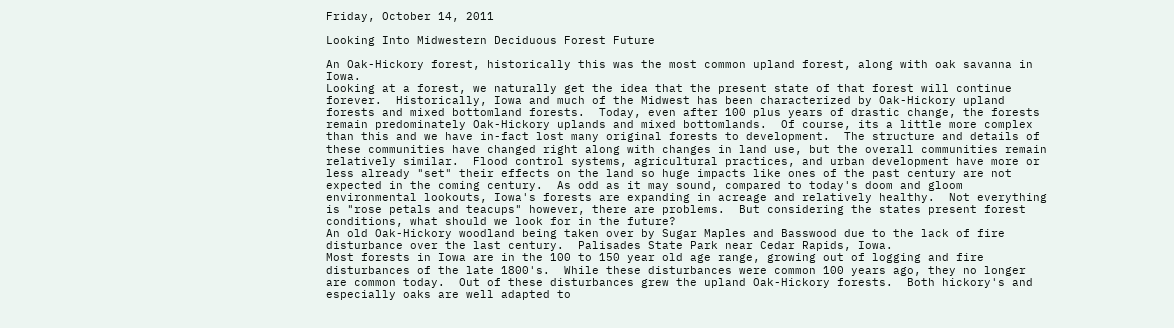Friday, October 14, 2011

Looking Into Midwestern Deciduous Forest Future

An Oak-Hickory forest, historically this was the most common upland forest, along with oak savanna in Iowa.
Looking at a forest, we naturally get the idea that the present state of that forest will continue forever.  Historically, Iowa and much of the Midwest has been characterized by Oak-Hickory upland forests and mixed bottomland forests.  Today, even after 100 plus years of drastic change, the forests remain predominately Oak-Hickory uplands and mixed bottomlands.  Of course, its a little more complex than this and we have in-fact lost many original forests to development.  The structure and details of these communities have changed right along with changes in land use, but the overall communities remain relatively similar.  Flood control systems, agricultural practices, and urban development have more or less already "set" their effects on the land so huge impacts like ones of the past century are not expected in the coming century.  As odd as it may sound, compared to today's doom and gloom environmental lookouts, Iowa's forests are expanding in acreage and relatively healthy.  Not everything is "rose petals and teacups" however, there are problems.  But considering the states present forest conditions, what should we look for in the future?
An old Oak-Hickory woodland being taken over by Sugar Maples and Basswood due to the lack of fire disturbance over the last century.  Palisades State Park near Cedar Rapids, Iowa.
Most forests in Iowa are in the 100 to 150 year old age range, growing out of logging and fire disturbances of the late 1800's.  While these disturbances were common 100 years ago, they no longer are common today.  Out of these disturbances grew the upland Oak-Hickory forests.  Both hickory's and especially oaks are well adapted to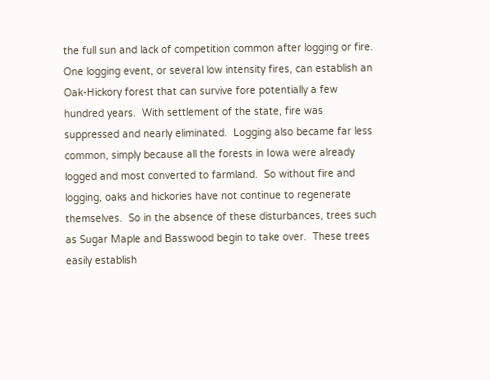the full sun and lack of competition common after logging or fire.  One logging event, or several low intensity fires, can establish an Oak-Hickory forest that can survive fore potentially a few hundred years.  With settlement of the state, fire was suppressed and nearly eliminated.  Logging also became far less common, simply because all the forests in Iowa were already logged and most converted to farmland.  So without fire and logging, oaks and hickories have not continue to regenerate themselves.  So in the absence of these disturbances, trees such as Sugar Maple and Basswood begin to take over.  These trees easily establish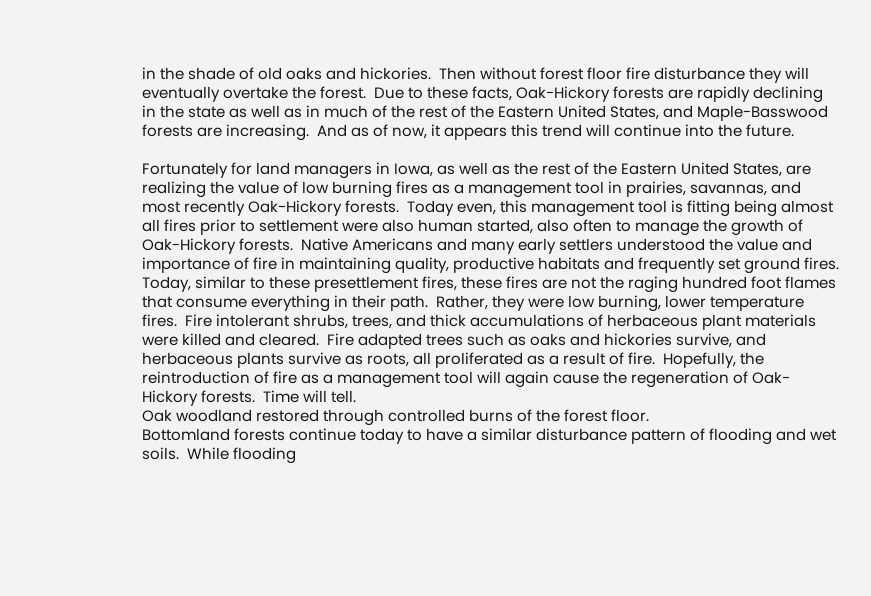in the shade of old oaks and hickories.  Then without forest floor fire disturbance they will eventually overtake the forest.  Due to these facts, Oak-Hickory forests are rapidly declining in the state as well as in much of the rest of the Eastern United States, and Maple-Basswood forests are increasing.  And as of now, it appears this trend will continue into the future.

Fortunately for land managers in Iowa, as well as the rest of the Eastern United States, are realizing the value of low burning fires as a management tool in prairies, savannas, and most recently Oak-Hickory forests.  Today even, this management tool is fitting being almost all fires prior to settlement were also human started, also often to manage the growth of Oak-Hickory forests.  Native Americans and many early settlers understood the value and importance of fire in maintaining quality, productive habitats and frequently set ground fires.  Today, similar to these presettlement fires, these fires are not the raging hundred foot flames that consume everything in their path.  Rather, they were low burning, lower temperature fires.  Fire intolerant shrubs, trees, and thick accumulations of herbaceous plant materials were killed and cleared.  Fire adapted trees such as oaks and hickories survive, and herbaceous plants survive as roots, all proliferated as a result of fire.  Hopefully, the reintroduction of fire as a management tool will again cause the regeneration of Oak-Hickory forests.  Time will tell.
Oak woodland restored through controlled burns of the forest floor.
Bottomland forests continue today to have a similar disturbance pattern of flooding and wet soils.  While flooding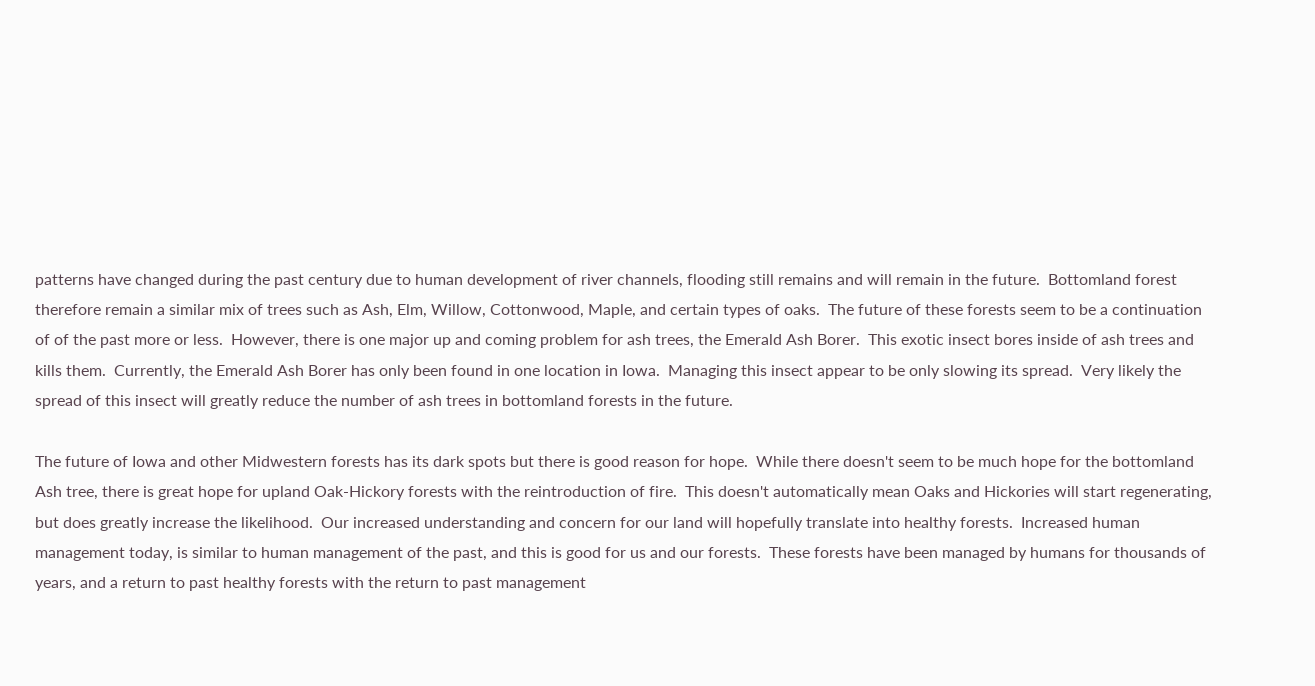patterns have changed during the past century due to human development of river channels, flooding still remains and will remain in the future.  Bottomland forest therefore remain a similar mix of trees such as Ash, Elm, Willow, Cottonwood, Maple, and certain types of oaks.  The future of these forests seem to be a continuation of of the past more or less.  However, there is one major up and coming problem for ash trees, the Emerald Ash Borer.  This exotic insect bores inside of ash trees and kills them.  Currently, the Emerald Ash Borer has only been found in one location in Iowa.  Managing this insect appear to be only slowing its spread.  Very likely the spread of this insect will greatly reduce the number of ash trees in bottomland forests in the future.

The future of Iowa and other Midwestern forests has its dark spots but there is good reason for hope.  While there doesn't seem to be much hope for the bottomland Ash tree, there is great hope for upland Oak-Hickory forests with the reintroduction of fire.  This doesn't automatically mean Oaks and Hickories will start regenerating, but does greatly increase the likelihood.  Our increased understanding and concern for our land will hopefully translate into healthy forests.  Increased human management today, is similar to human management of the past, and this is good for us and our forests.  These forests have been managed by humans for thousands of years, and a return to past healthy forests with the return to past management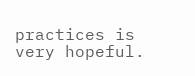practices is very hopeful.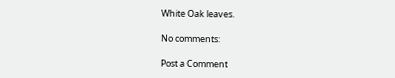White Oak leaves.

No comments:

Post a Comment